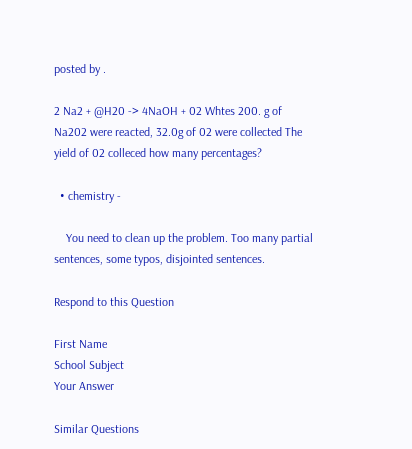posted by .

2 Na2 + @H20 -> 4NaOH + 02 Whtes 200. g of Na202 were reacted, 32.0g of 02 were collected The yield of 02 colleced how many percentages?

  • chemistry -

    You need to clean up the problem. Too many partial sentences, some typos, disjointed sentences.

Respond to this Question

First Name
School Subject
Your Answer

Similar Questions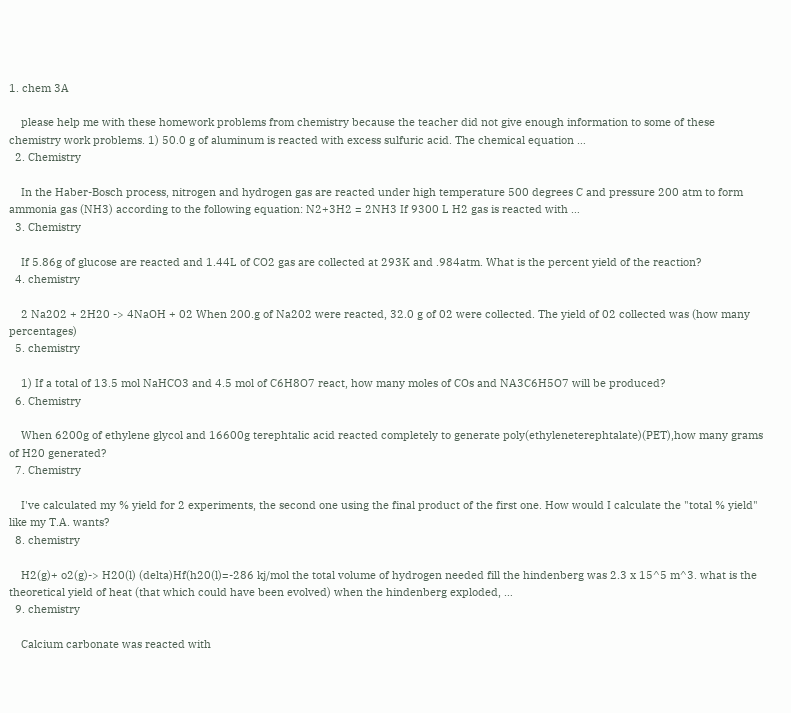1. chem 3A

    please help me with these homework problems from chemistry because the teacher did not give enough information to some of these chemistry work problems. 1) 50.0 g of aluminum is reacted with excess sulfuric acid. The chemical equation …
  2. Chemistry

    In the Haber-Bosch process, nitrogen and hydrogen gas are reacted under high temperature 500 degrees C and pressure 200 atm to form ammonia gas (NH3) according to the following equation: N2+3H2 = 2NH3 If 9300 L H2 gas is reacted with …
  3. Chemistry

    If 5.86g of glucose are reacted and 1.44L of CO2 gas are collected at 293K and .984atm. What is the percent yield of the reaction?
  4. chemistry

    2 Na202 + 2H20 -> 4NaOH + 02 When 200.g of Na202 were reacted, 32.0 g of 02 were collected. The yield of 02 collected was (how many percentages)
  5. chemistry

    1) If a total of 13.5 mol NaHCO3 and 4.5 mol of C6H8O7 react, how many moles of COs and NA3C6H5O7 will be produced?
  6. Chemistry

    When 6200g of ethylene glycol and 16600g terephtalic acid reacted completely to generate poly(ethyleneterephtalate)(PET),how many grams of H20 generated?
  7. Chemistry

    I've calculated my % yield for 2 experiments, the second one using the final product of the first one. How would I calculate the "total % yield" like my T.A. wants?
  8. chemistry

    H2(g)+ o2(g)-> H20(l) (delta)Hf(h20(l)=-286 kj/mol the total volume of hydrogen needed fill the hindenberg was 2.3 x 15^5 m^3. what is the theoretical yield of heat (that which could have been evolved) when the hindenberg exploded, …
  9. chemistry

    Calcium carbonate was reacted with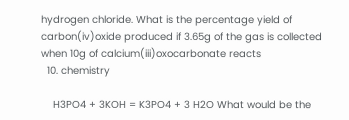hydrogen chloride. What is the percentage yield of carbon(iv)oxide produced if 3.65g of the gas is collected when 10g of calcium(iii)oxocarbonate reacts
  10. chemistry

    H3PO4 + 3KOH = K3PO4 + 3 H2O What would be the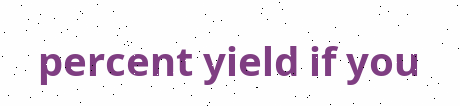percent yield if you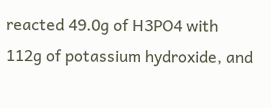reacted 49.0g of H3PO4 with 112g of potassium hydroxide, and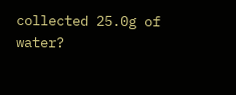collected 25.0g of water?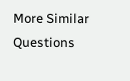More Similar Questions